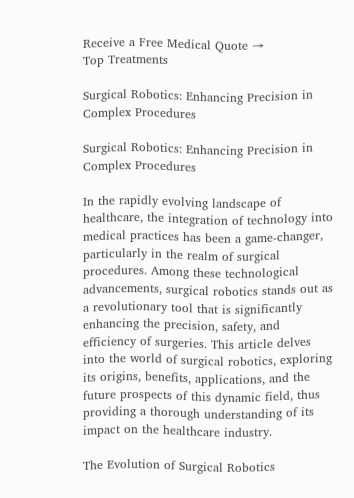Receive a Free Medical Quote →
Top Treatments

Surgical Robotics: Enhancing Precision in Complex Procedures

Surgical Robotics: Enhancing Precision in Complex Procedures

In the rapidly evolving landscape of healthcare, the integration of technology into medical practices has been a game-changer, particularly in the realm of surgical procedures. Among these technological advancements, surgical robotics stands out as a revolutionary tool that is significantly enhancing the precision, safety, and efficiency of surgeries. This article delves into the world of surgical robotics, exploring its origins, benefits, applications, and the future prospects of this dynamic field, thus providing a thorough understanding of its impact on the healthcare industry.

The Evolution of Surgical Robotics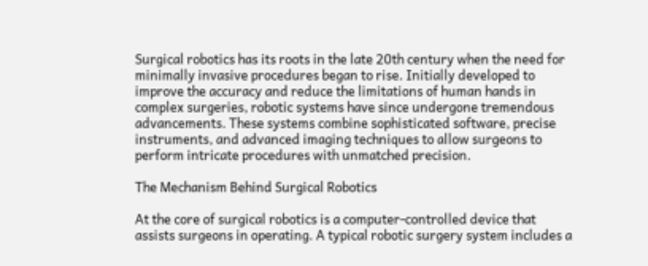Surgical robotics has its roots in the late 20th century when the need for minimally invasive procedures began to rise. Initially developed to improve the accuracy and reduce the limitations of human hands in complex surgeries, robotic systems have since undergone tremendous advancements. These systems combine sophisticated software, precise instruments, and advanced imaging techniques to allow surgeons to perform intricate procedures with unmatched precision.

The Mechanism Behind Surgical Robotics

At the core of surgical robotics is a computer-controlled device that assists surgeons in operating. A typical robotic surgery system includes a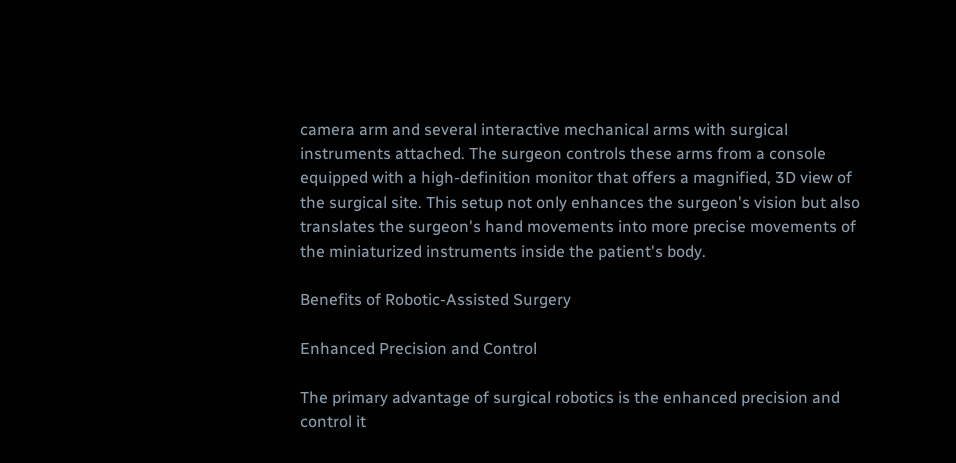camera arm and several interactive mechanical arms with surgical instruments attached. The surgeon controls these arms from a console equipped with a high-definition monitor that offers a magnified, 3D view of the surgical site. This setup not only enhances the surgeon's vision but also translates the surgeon's hand movements into more precise movements of the miniaturized instruments inside the patient's body.

Benefits of Robotic-Assisted Surgery

Enhanced Precision and Control

The primary advantage of surgical robotics is the enhanced precision and control it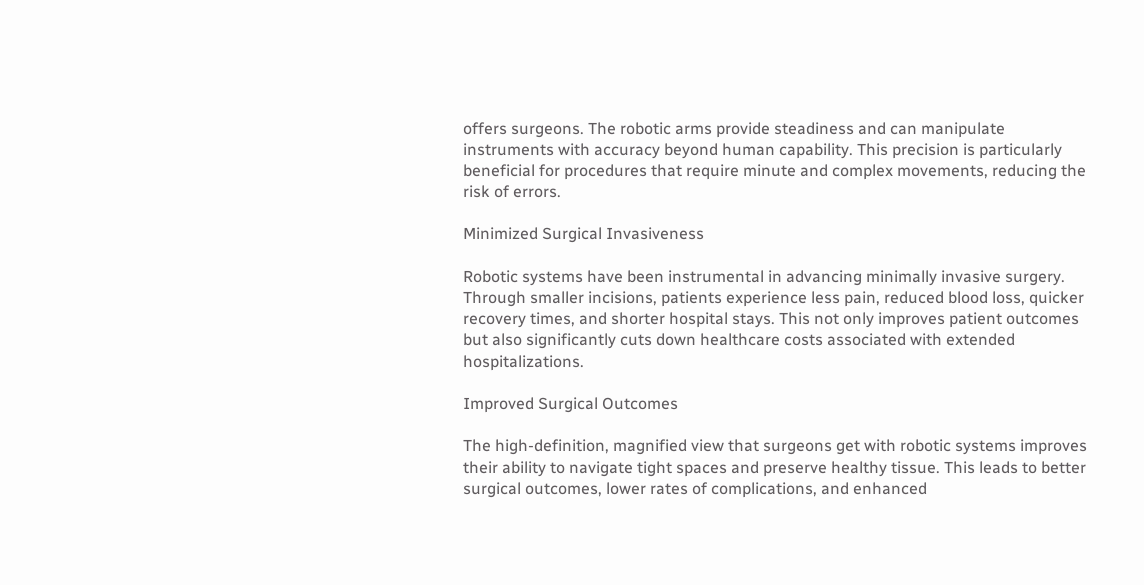offers surgeons. The robotic arms provide steadiness and can manipulate instruments with accuracy beyond human capability. This precision is particularly beneficial for procedures that require minute and complex movements, reducing the risk of errors.

Minimized Surgical Invasiveness

Robotic systems have been instrumental in advancing minimally invasive surgery. Through smaller incisions, patients experience less pain, reduced blood loss, quicker recovery times, and shorter hospital stays. This not only improves patient outcomes but also significantly cuts down healthcare costs associated with extended hospitalizations.

Improved Surgical Outcomes

The high-definition, magnified view that surgeons get with robotic systems improves their ability to navigate tight spaces and preserve healthy tissue. This leads to better surgical outcomes, lower rates of complications, and enhanced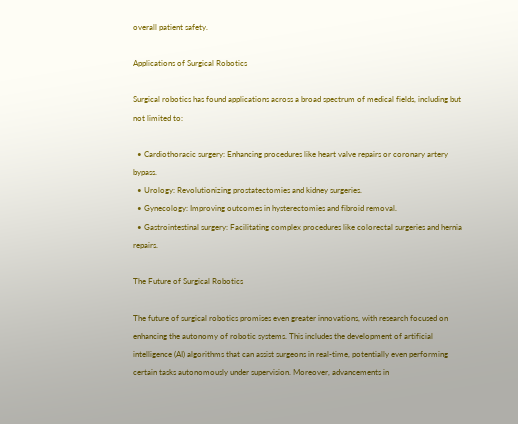overall patient safety.

Applications of Surgical Robotics

Surgical robotics has found applications across a broad spectrum of medical fields, including but not limited to:

  • Cardiothoracic surgery: Enhancing procedures like heart valve repairs or coronary artery bypass.
  • Urology: Revolutionizing prostatectomies and kidney surgeries.
  • Gynecology: Improving outcomes in hysterectomies and fibroid removal.
  • Gastrointestinal surgery: Facilitating complex procedures like colorectal surgeries and hernia repairs.

The Future of Surgical Robotics

The future of surgical robotics promises even greater innovations, with research focused on enhancing the autonomy of robotic systems. This includes the development of artificial intelligence (AI) algorithms that can assist surgeons in real-time, potentially even performing certain tasks autonomously under supervision. Moreover, advancements in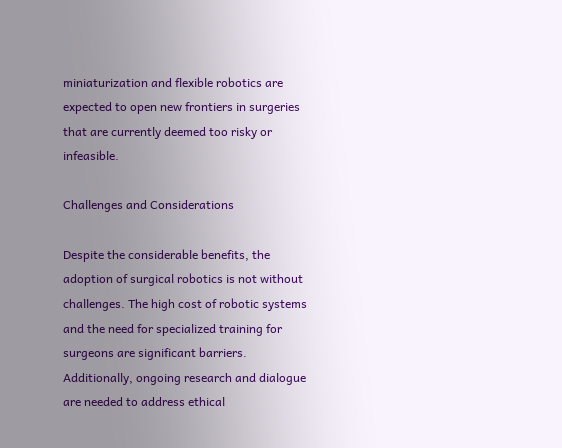miniaturization and flexible robotics are expected to open new frontiers in surgeries that are currently deemed too risky or infeasible.

Challenges and Considerations

Despite the considerable benefits, the adoption of surgical robotics is not without challenges. The high cost of robotic systems and the need for specialized training for surgeons are significant barriers. Additionally, ongoing research and dialogue are needed to address ethical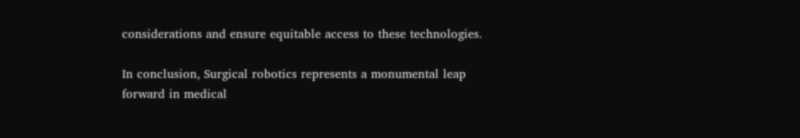considerations and ensure equitable access to these technologies.

In conclusion, Surgical robotics represents a monumental leap forward in medical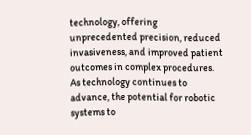technology, offering unprecedented precision, reduced invasiveness, and improved patient outcomes in complex procedures. As technology continues to advance, the potential for robotic systems to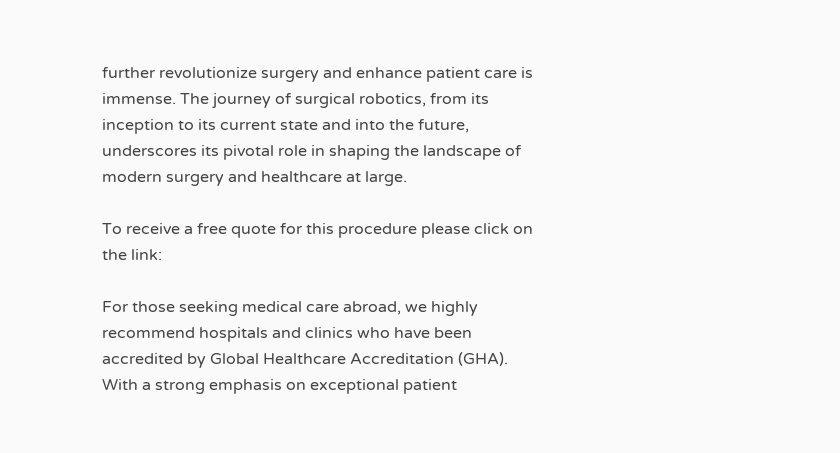further revolutionize surgery and enhance patient care is immense. The journey of surgical robotics, from its inception to its current state and into the future, underscores its pivotal role in shaping the landscape of modern surgery and healthcare at large.

To receive a free quote for this procedure please click on the link:

For those seeking medical care abroad, we highly recommend hospitals and clinics who have been accredited by Global Healthcare Accreditation (GHA). With a strong emphasis on exceptional patient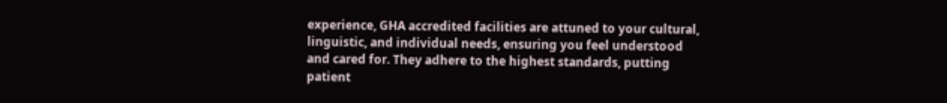experience, GHA accredited facilities are attuned to your cultural, linguistic, and individual needs, ensuring you feel understood and cared for. They adhere to the highest standards, putting patient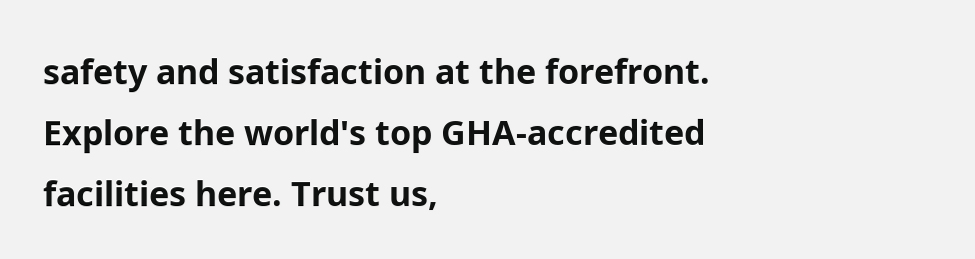safety and satisfaction at the forefront. Explore the world's top GHA-accredited facilities here. Trust us,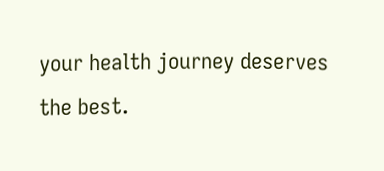your health journey deserves the best.